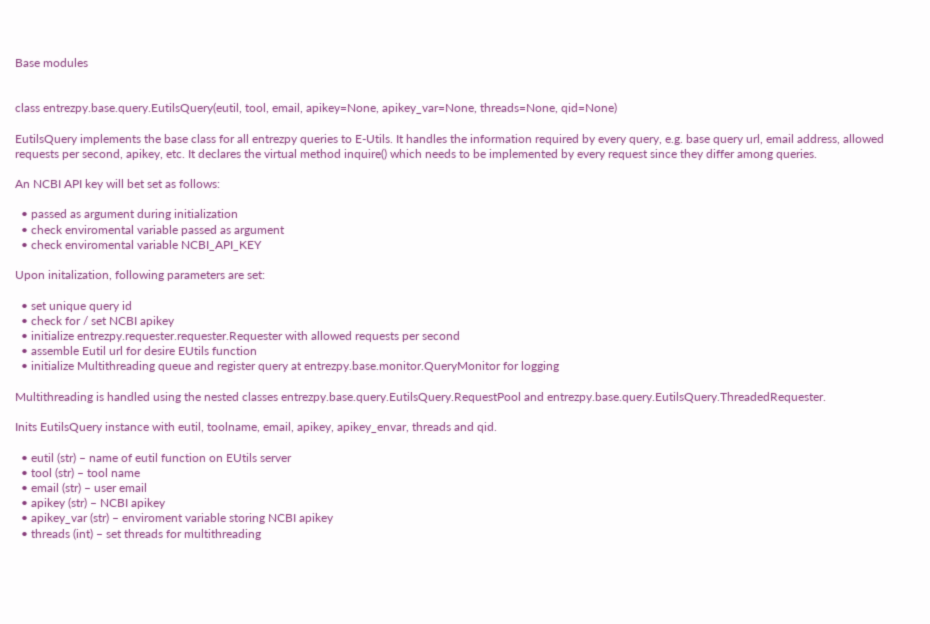Base modules


class entrezpy.base.query.EutilsQuery(eutil, tool, email, apikey=None, apikey_var=None, threads=None, qid=None)

EutilsQuery implements the base class for all entrezpy queries to E-Utils. It handles the information required by every query, e.g. base query url, email address, allowed requests per second, apikey, etc. It declares the virtual method inquire() which needs to be implemented by every request since they differ among queries.

An NCBI API key will bet set as follows:

  • passed as argument during initialization
  • check enviromental variable passed as argument
  • check enviromental variable NCBI_API_KEY

Upon initalization, following parameters are set:

  • set unique query id
  • check for / set NCBI apikey
  • initialize entrezpy.requester.requester.Requester with allowed requests per second
  • assemble Eutil url for desire EUtils function
  • initialize Multithreading queue and register query at entrezpy.base.monitor.QueryMonitor for logging

Multithreading is handled using the nested classes entrezpy.base.query.EutilsQuery.RequestPool and entrezpy.base.query.EutilsQuery.ThreadedRequester.

Inits EutilsQuery instance with eutil, toolname, email, apikey, apikey_envar, threads and qid.

  • eutil (str) – name of eutil function on EUtils server
  • tool (str) – tool name
  • email (str) – user email
  • apikey (str) – NCBI apikey
  • apikey_var (str) – enviroment variable storing NCBI apikey
  • threads (int) – set threads for multithreading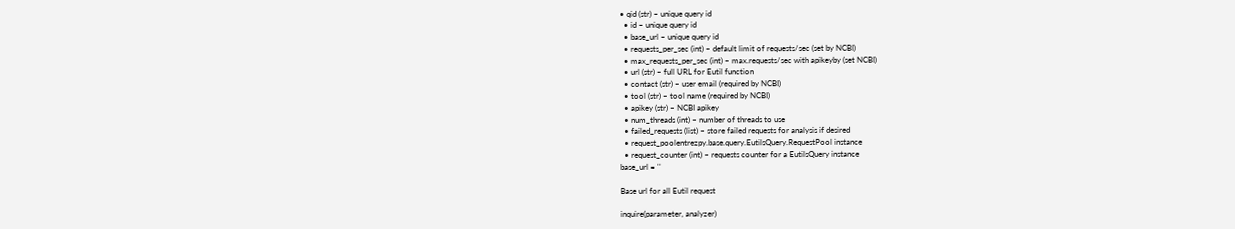• qid (str) – unique query id
  • id – unique query id
  • base_url – unique query id
  • requests_per_sec (int) – default limit of requests/sec (set by NCBI)
  • max_requests_per_sec (int) – max.requests/sec with apikeyby (set NCBI)
  • url (str) – full URL for Eutil function
  • contact (str) – user email (required by NCBI)
  • tool (str) – tool name (required by NCBI)
  • apikey (str) – NCBI apikey
  • num_threads (int) – number of threads to use
  • failed_requests (list) – store failed requests for analysis if desired
  • request_poolentrezpy.base.query.EutilsQuery.RequestPool instance
  • request_counter (int) – requests counter for a EutilsQuery instance
base_url = ''

Base url for all Eutil request

inquire(parameter, analyzer)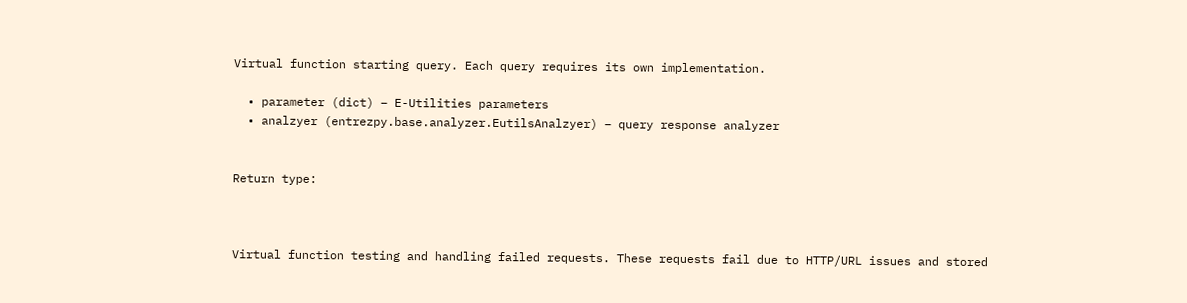Virtual function starting query. Each query requires its own implementation.

  • parameter (dict) – E-Utilities parameters
  • analzyer (entrezpy.base.analyzer.EutilsAnalzyer) – query response analyzer


Return type:



Virtual function testing and handling failed requests. These requests fail due to HTTP/URL issues and stored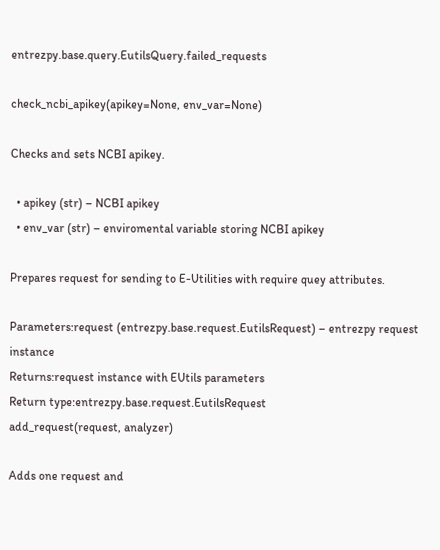entrezpy.base.query.EutilsQuery.failed_requests

check_ncbi_apikey(apikey=None, env_var=None)

Checks and sets NCBI apikey.

  • apikey (str) – NCBI apikey
  • env_var (str) – enviromental variable storing NCBI apikey

Prepares request for sending to E-Utilities with require quey attributes.

Parameters:request (entrezpy.base.request.EutilsRequest) – entrezpy request instance
Returns:request instance with EUtils parameters
Return type:entrezpy.base.request.EutilsRequest
add_request(request, analyzer)

Adds one request and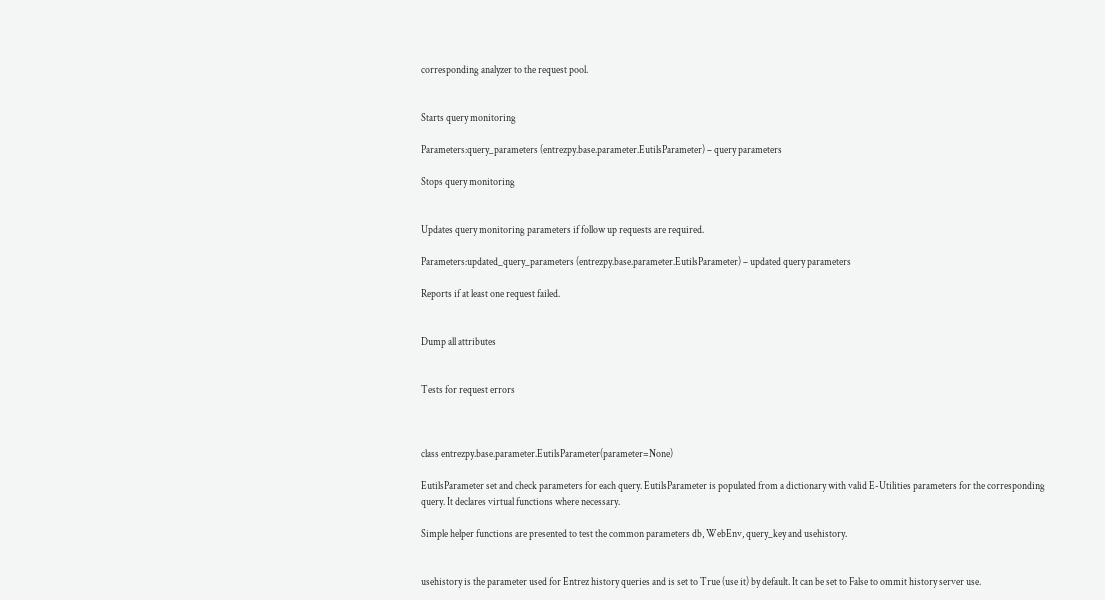corresponding analyzer to the request pool.


Starts query monitoring

Parameters:query_parameters (entrezpy.base.parameter.EutilsParameter) – query parameters

Stops query monitoring


Updates query monitoring parameters if follow up requests are required.

Parameters:updated_query_parameters (entrezpy.base.parameter.EutilsParameter) – updated query parameters

Reports if at least one request failed.


Dump all attributes


Tests for request errors



class entrezpy.base.parameter.EutilsParameter(parameter=None)

EutilsParameter set and check parameters for each query. EutilsParameter is populated from a dictionary with valid E-Utilities parameters for the corresponding query. It declares virtual functions where necessary.

Simple helper functions are presented to test the common parameters db, WebEnv, query_key and usehistory.


usehistory is the parameter used for Entrez history queries and is set to True (use it) by default. It can be set to False to ommit history server use.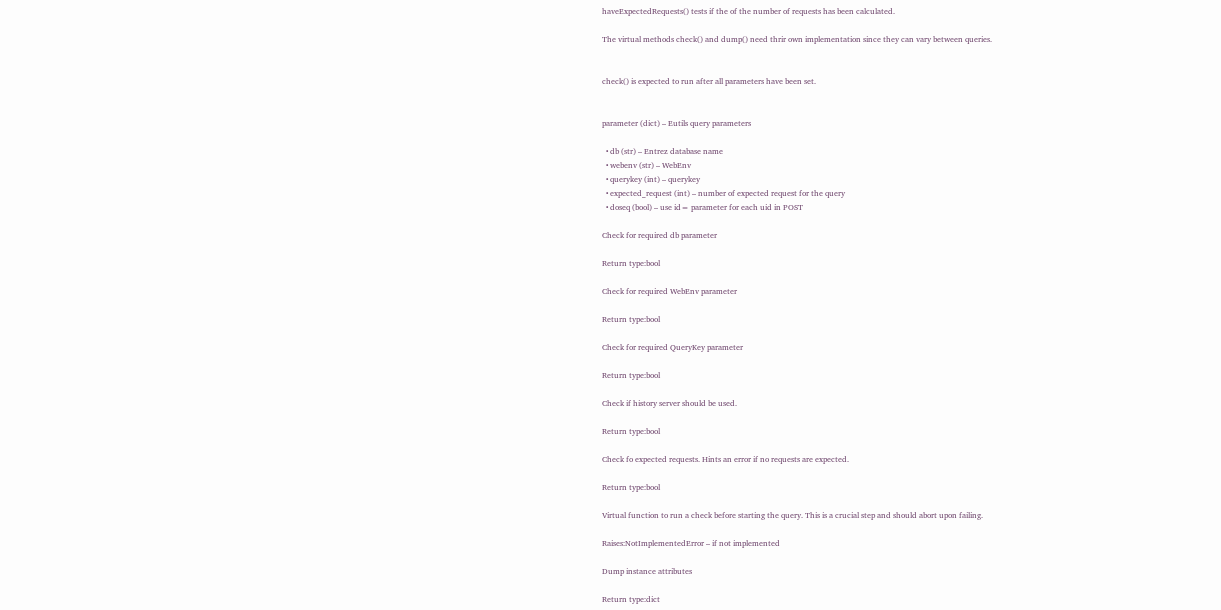haveExpectedRequests() tests if the of the number of requests has been calculated.

The virtual methods check() and dump() need thrir own implementation since they can vary between queries.


check() is expected to run after all parameters have been set.


parameter (dict) – Eutils query parameters

  • db (str) – Entrez database name
  • webenv (str) – WebEnv
  • querykey (int) – querykey
  • expected_request (int) – number of expected request for the query
  • doseq (bool) – use id= parameter for each uid in POST

Check for required db parameter

Return type:bool

Check for required WebEnv parameter

Return type:bool

Check for required QueryKey parameter

Return type:bool

Check if history server should be used.

Return type:bool

Check fo expected requests. Hints an error if no requests are expected.

Return type:bool

Virtual function to run a check before starting the query. This is a crucial step and should abort upon failing.

Raises:NotImplementedError – if not implemented

Dump instance attributes

Return type:dict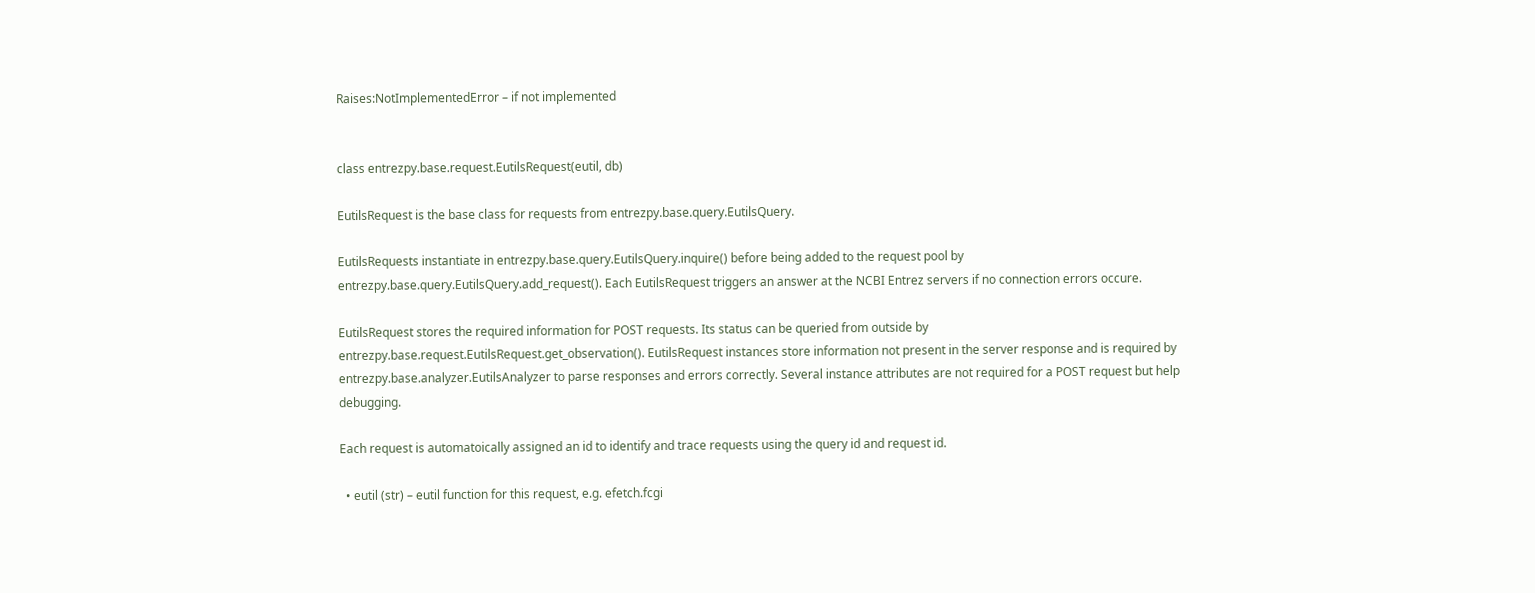Raises:NotImplementedError – if not implemented


class entrezpy.base.request.EutilsRequest(eutil, db)

EutilsRequest is the base class for requests from entrezpy.base.query.EutilsQuery.

EutilsRequests instantiate in entrezpy.base.query.EutilsQuery.inquire() before being added to the request pool by entrezpy.base.query.EutilsQuery.add_request(). Each EutilsRequest triggers an answer at the NCBI Entrez servers if no connection errors occure.

EutilsRequest stores the required information for POST requests. Its status can be queried from outside by entrezpy.base.request.EutilsRequest.get_observation(). EutilsRequest instances store information not present in the server response and is required by entrezpy.base.analyzer.EutilsAnalyzer to parse responses and errors correctly. Several instance attributes are not required for a POST request but help debugging.

Each request is automatoically assigned an id to identify and trace requests using the query id and request id.

  • eutil (str) – eutil function for this request, e.g. efetch.fcgi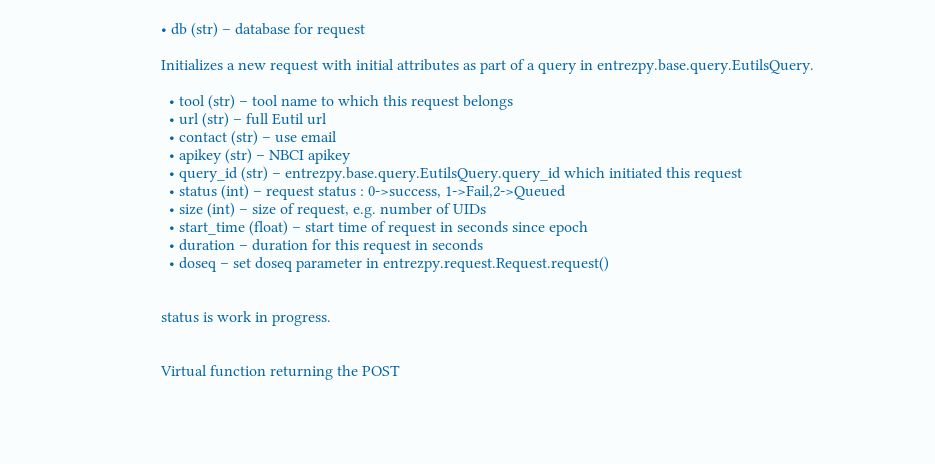• db (str) – database for request

Initializes a new request with initial attributes as part of a query in entrezpy.base.query.EutilsQuery.

  • tool (str) – tool name to which this request belongs
  • url (str) – full Eutil url
  • contact (str) – use email
  • apikey (str) – NBCI apikey
  • query_id (str) – entrezpy.base.query.EutilsQuery.query_id which initiated this request
  • status (int) – request status : 0->success, 1->Fail,2->Queued
  • size (int) – size of request, e.g. number of UIDs
  • start_time (float) – start time of request in seconds since epoch
  • duration – duration for this request in seconds
  • doseq – set doseq parameter in entrezpy.request.Request.request()


status is work in progress.


Virtual function returning the POST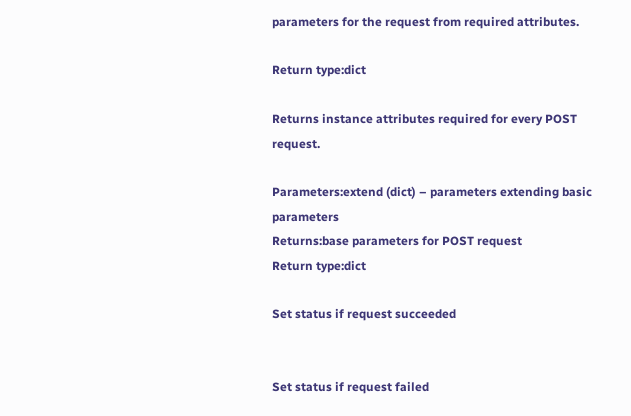parameters for the request from required attributes.

Return type:dict

Returns instance attributes required for every POST request.

Parameters:extend (dict) – parameters extending basic parameters
Returns:base parameters for POST request
Return type:dict

Set status if request succeeded


Set status if request failed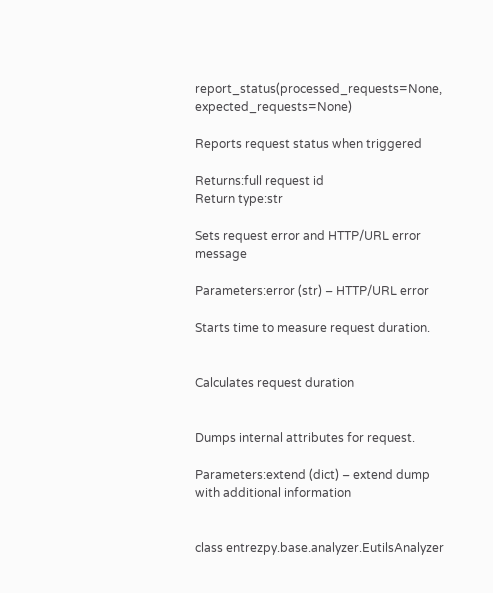report_status(processed_requests=None, expected_requests=None)

Reports request status when triggered

Returns:full request id
Return type:str

Sets request error and HTTP/URL error message

Parameters:error (str) – HTTP/URL error

Starts time to measure request duration.


Calculates request duration


Dumps internal attributes for request.

Parameters:extend (dict) – extend dump with additional information


class entrezpy.base.analyzer.EutilsAnalyzer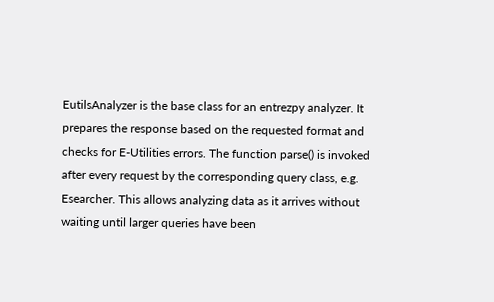EutilsAnalyzer is the base class for an entrezpy analyzer. It prepares the response based on the requested format and checks for E-Utilities errors. The function parse() is invoked after every request by the corresponding query class, e.g. Esearcher. This allows analyzing data as it arrives without waiting until larger queries have been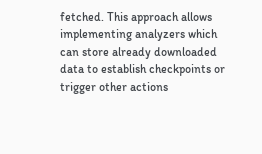fetched. This approach allows implementing analyzers which can store already downloaded data to establish checkpoints or trigger other actions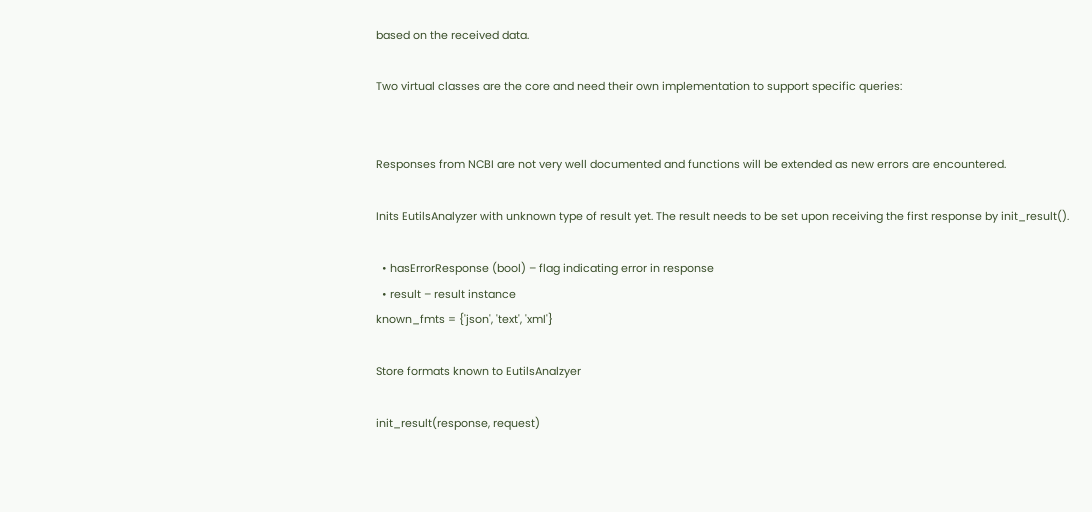based on the received data.

Two virtual classes are the core and need their own implementation to support specific queries:


Responses from NCBI are not very well documented and functions will be extended as new errors are encountered.

Inits EutilsAnalyzer with unknown type of result yet. The result needs to be set upon receiving the first response by init_result().

  • hasErrorResponse (bool) – flag indicating error in response
  • result – result instance
known_fmts = {'json', 'text', 'xml'}

Store formats known to EutilsAnalzyer

init_result(response, request)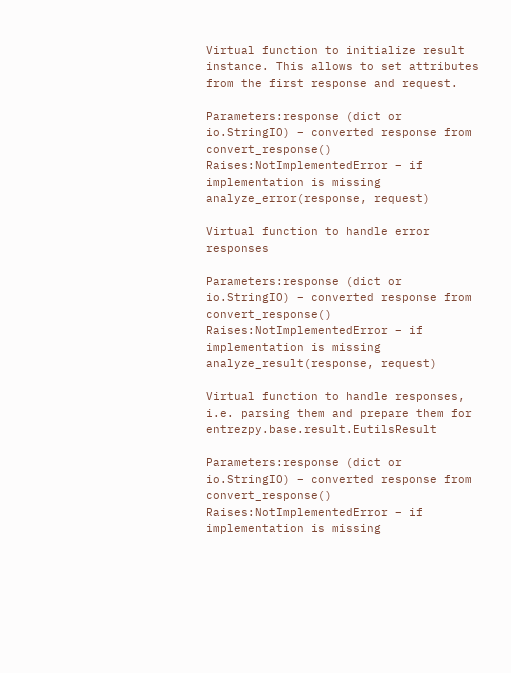Virtual function to initialize result instance. This allows to set attributes from the first response and request.

Parameters:response (dict or io.StringIO) – converted response from convert_response()
Raises:NotImplementedError – if implementation is missing
analyze_error(response, request)

Virtual function to handle error responses

Parameters:response (dict or io.StringIO) – converted response from convert_response()
Raises:NotImplementedError – if implementation is missing
analyze_result(response, request)

Virtual function to handle responses, i.e. parsing them and prepare them for entrezpy.base.result.EutilsResult

Parameters:response (dict or io.StringIO) – converted response from convert_response()
Raises:NotImplementedError – if implementation is missing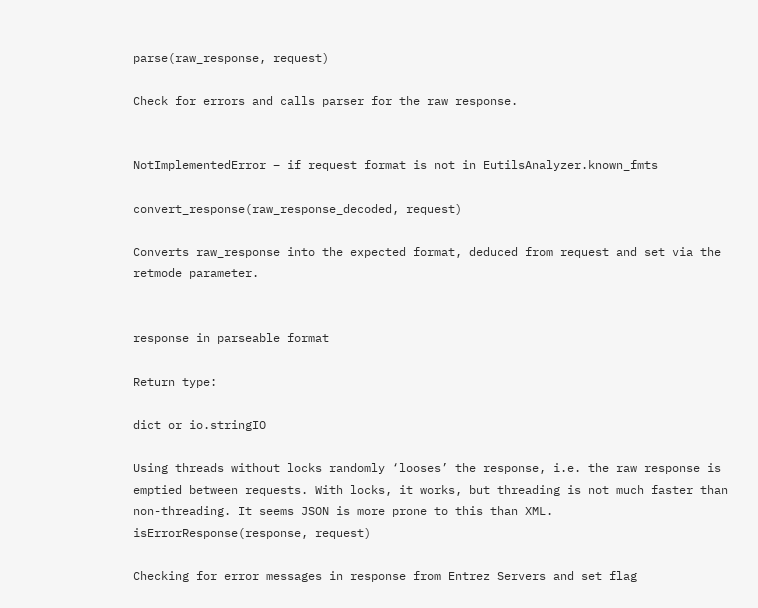parse(raw_response, request)

Check for errors and calls parser for the raw response.


NotImplementedError – if request format is not in EutilsAnalyzer.known_fmts

convert_response(raw_response_decoded, request)

Converts raw_response into the expected format, deduced from request and set via the retmode parameter.


response in parseable format

Return type:

dict or io.stringIO

Using threads without locks randomly ‘looses’ the response, i.e. the raw response is emptied between requests. With locks, it works, but threading is not much faster than non-threading. It seems JSON is more prone to this than XML.
isErrorResponse(response, request)

Checking for error messages in response from Entrez Servers and set flag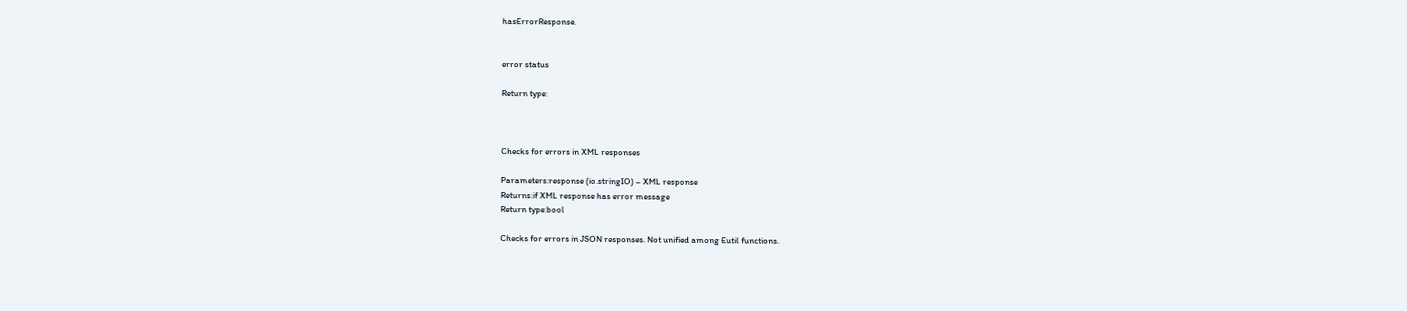hasErrorResponse.


error status

Return type:



Checks for errors in XML responses

Parameters:response (io.stringIO) – XML response
Returns:if XML response has error message
Return type:bool

Checks for errors in JSON responses. Not unified among Eutil functions.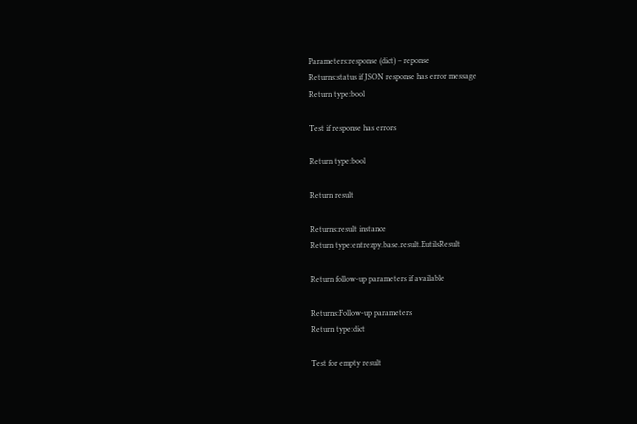Parameters:response (dict) – reponse
Returns:status if JSON response has error message
Return type:bool

Test if response has errors

Return type:bool

Return result

Returns:result instance
Return type:entrezpy.base.result.EutilsResult

Return follow-up parameters if available

Returns:Follow-up parameters
Return type:dict

Test for empty result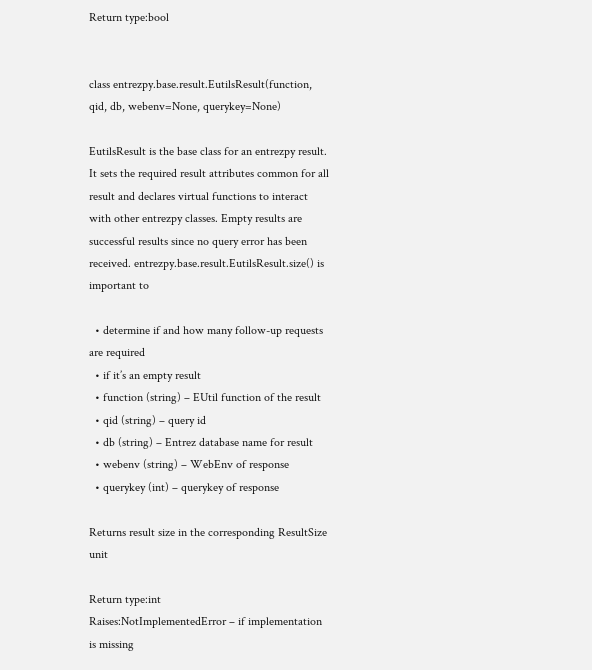Return type:bool


class entrezpy.base.result.EutilsResult(function, qid, db, webenv=None, querykey=None)

EutilsResult is the base class for an entrezpy result. It sets the required result attributes common for all result and declares virtual functions to interact with other entrezpy classes. Empty results are successful results since no query error has been received. entrezpy.base.result.EutilsResult.size() is important to

  • determine if and how many follow-up requests are required
  • if it’s an empty result
  • function (string) – EUtil function of the result
  • qid (string) – query id
  • db (string) – Entrez database name for result
  • webenv (string) – WebEnv of response
  • querykey (int) – querykey of response

Returns result size in the corresponding ResultSize unit

Return type:int
Raises:NotImplementedError – if implementation is missing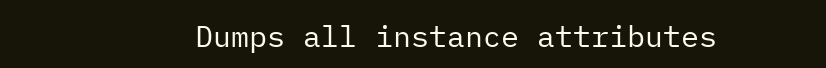Dumps all instance attributes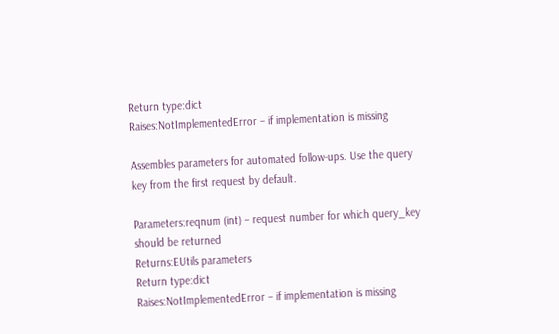Return type:dict
Raises:NotImplementedError – if implementation is missing

Assembles parameters for automated follow-ups. Use the query key from the first request by default.

Parameters:reqnum (int) – request number for which query_key should be returned
Returns:EUtils parameters
Return type:dict
Raises:NotImplementedError – if implementation is missing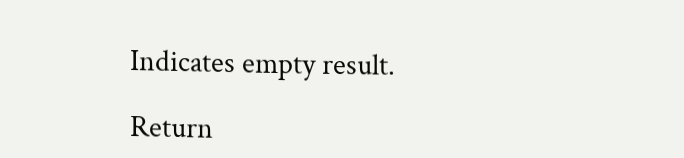Indicates empty result.

Return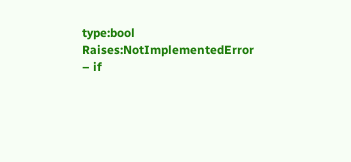type:bool
Raises:NotImplementedError – if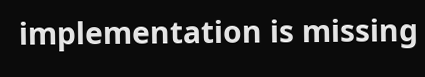implementation is missing